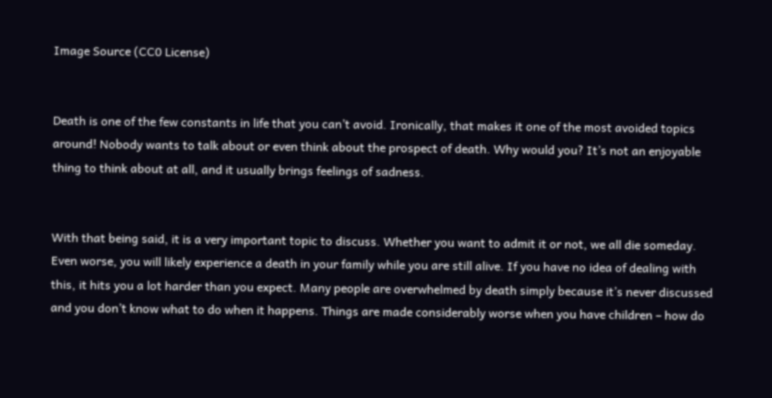Image Source (CC0 License)


Death is one of the few constants in life that you can’t avoid. Ironically, that makes it one of the most avoided topics around! Nobody wants to talk about or even think about the prospect of death. Why would you? It’s not an enjoyable thing to think about at all, and it usually brings feelings of sadness.


With that being said, it is a very important topic to discuss. Whether you want to admit it or not, we all die someday. Even worse, you will likely experience a death in your family while you are still alive. If you have no idea of dealing with this, it hits you a lot harder than you expect. Many people are overwhelmed by death simply because it’s never discussed and you don’t know what to do when it happens. Things are made considerably worse when you have children – how do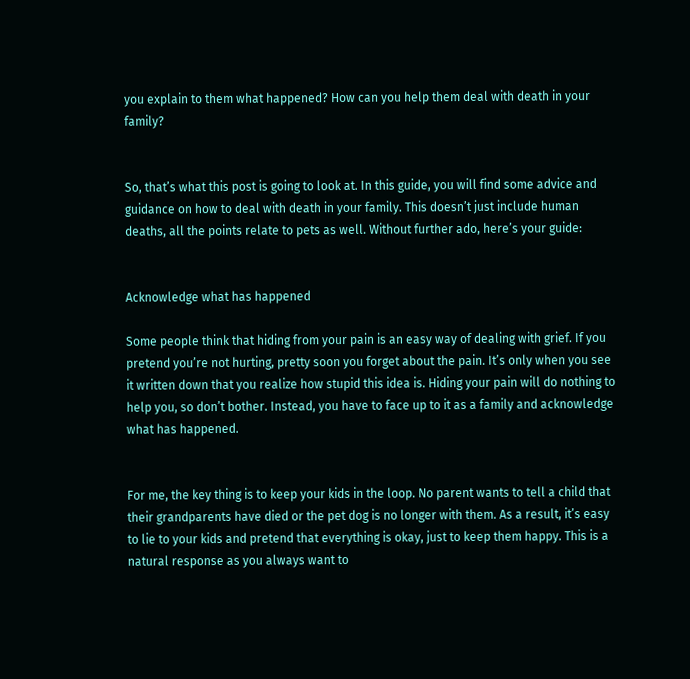you explain to them what happened? How can you help them deal with death in your family?


So, that’s what this post is going to look at. In this guide, you will find some advice and guidance on how to deal with death in your family. This doesn’t just include human deaths, all the points relate to pets as well. Without further ado, here’s your guide:


Acknowledge what has happened

Some people think that hiding from your pain is an easy way of dealing with grief. If you pretend you’re not hurting, pretty soon you forget about the pain. It’s only when you see it written down that you realize how stupid this idea is. Hiding your pain will do nothing to help you, so don’t bother. Instead, you have to face up to it as a family and acknowledge what has happened.


For me, the key thing is to keep your kids in the loop. No parent wants to tell a child that their grandparents have died or the pet dog is no longer with them. As a result, it’s easy to lie to your kids and pretend that everything is okay, just to keep them happy. This is a natural response as you always want to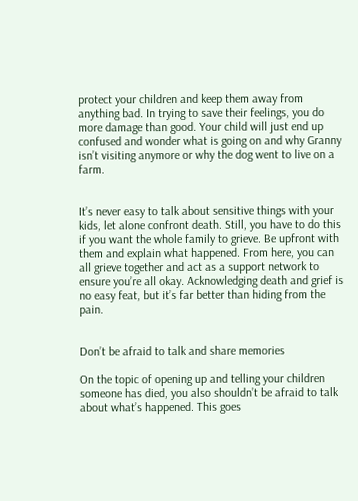protect your children and keep them away from anything bad. In trying to save their feelings, you do more damage than good. Your child will just end up confused and wonder what is going on and why Granny isn’t visiting anymore or why the dog went to live on a farm.


It’s never easy to talk about sensitive things with your kids, let alone confront death. Still, you have to do this if you want the whole family to grieve. Be upfront with them and explain what happened. From here, you can all grieve together and act as a support network to ensure you’re all okay. Acknowledging death and grief is no easy feat, but it’s far better than hiding from the pain.


Don’t be afraid to talk and share memories

On the topic of opening up and telling your children someone has died, you also shouldn’t be afraid to talk about what’s happened. This goes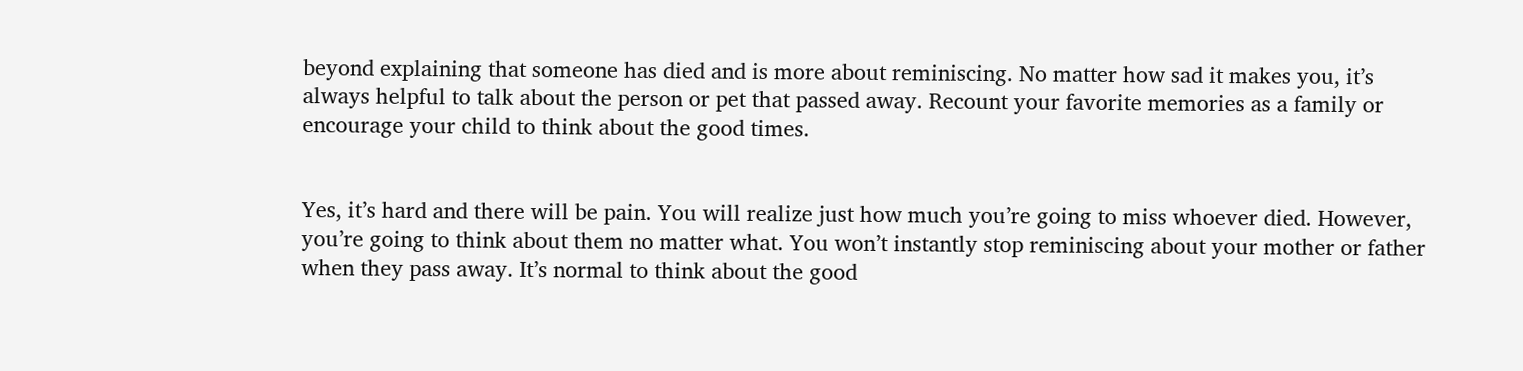beyond explaining that someone has died and is more about reminiscing. No matter how sad it makes you, it’s always helpful to talk about the person or pet that passed away. Recount your favorite memories as a family or encourage your child to think about the good times.


Yes, it’s hard and there will be pain. You will realize just how much you’re going to miss whoever died. However, you’re going to think about them no matter what. You won’t instantly stop reminiscing about your mother or father when they pass away. It’s normal to think about the good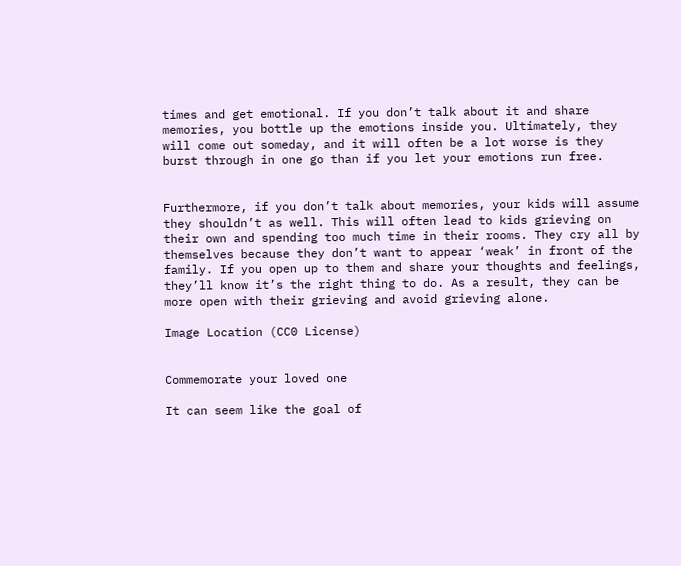times and get emotional. If you don’t talk about it and share memories, you bottle up the emotions inside you. Ultimately, they will come out someday, and it will often be a lot worse is they burst through in one go than if you let your emotions run free.


Furthermore, if you don’t talk about memories, your kids will assume they shouldn’t as well. This will often lead to kids grieving on their own and spending too much time in their rooms. They cry all by themselves because they don’t want to appear ‘weak’ in front of the family. If you open up to them and share your thoughts and feelings, they’ll know it’s the right thing to do. As a result, they can be more open with their grieving and avoid grieving alone.

Image Location (CC0 License)


Commemorate your loved one

It can seem like the goal of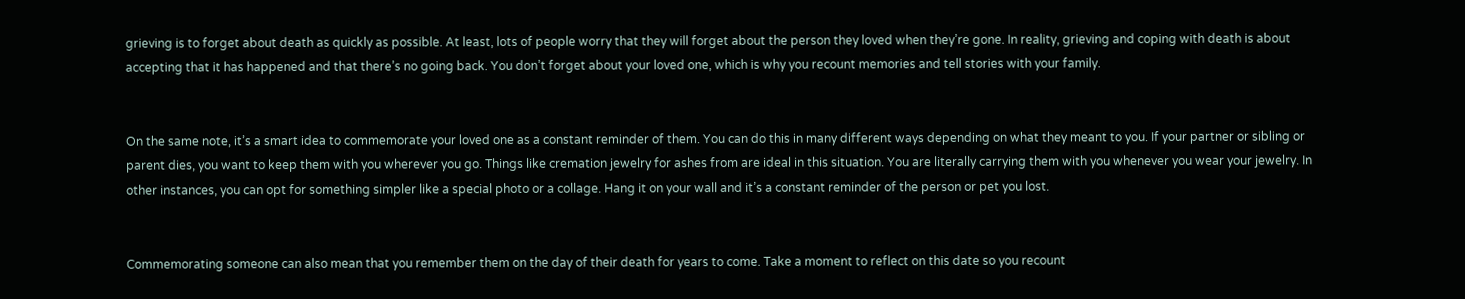grieving is to forget about death as quickly as possible. At least, lots of people worry that they will forget about the person they loved when they’re gone. In reality, grieving and coping with death is about accepting that it has happened and that there’s no going back. You don’t forget about your loved one, which is why you recount memories and tell stories with your family.


On the same note, it’s a smart idea to commemorate your loved one as a constant reminder of them. You can do this in many different ways depending on what they meant to you. If your partner or sibling or parent dies, you want to keep them with you wherever you go. Things like cremation jewelry for ashes from are ideal in this situation. You are literally carrying them with you whenever you wear your jewelry. In other instances, you can opt for something simpler like a special photo or a collage. Hang it on your wall and it’s a constant reminder of the person or pet you lost.


Commemorating someone can also mean that you remember them on the day of their death for years to come. Take a moment to reflect on this date so you recount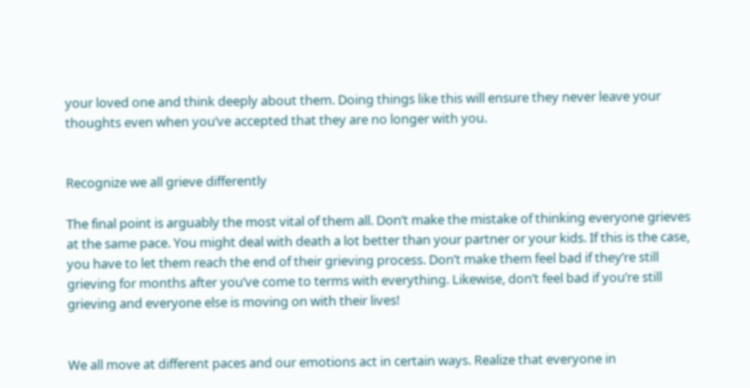your loved one and think deeply about them. Doing things like this will ensure they never leave your thoughts even when you’ve accepted that they are no longer with you.


Recognize we all grieve differently

The final point is arguably the most vital of them all. Don’t make the mistake of thinking everyone grieves at the same pace. You might deal with death a lot better than your partner or your kids. If this is the case, you have to let them reach the end of their grieving process. Don’t make them feel bad if they’re still grieving for months after you’ve come to terms with everything. Likewise, don’t feel bad if you’re still grieving and everyone else is moving on with their lives!


We all move at different paces and our emotions act in certain ways. Realize that everyone in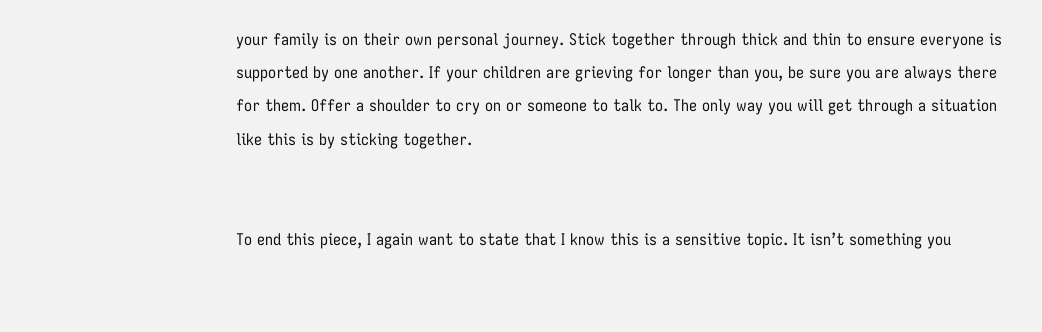your family is on their own personal journey. Stick together through thick and thin to ensure everyone is supported by one another. If your children are grieving for longer than you, be sure you are always there for them. Offer a shoulder to cry on or someone to talk to. The only way you will get through a situation like this is by sticking together.


To end this piece, I again want to state that I know this is a sensitive topic. It isn’t something you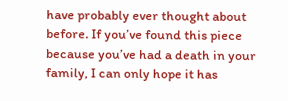have probably ever thought about before. If you’ve found this piece because you’ve had a death in your family, I can only hope it has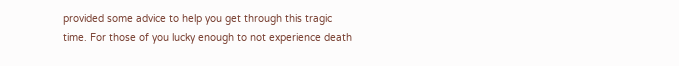provided some advice to help you get through this tragic time. For those of you lucky enough to not experience death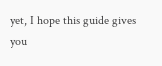yet, I hope this guide gives you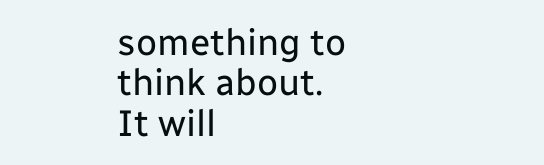something to think about. It will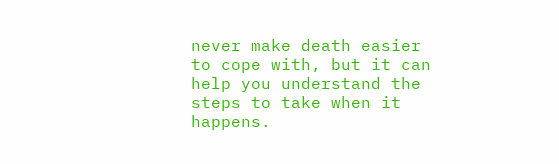never make death easier to cope with, but it can help you understand the steps to take when it happens.